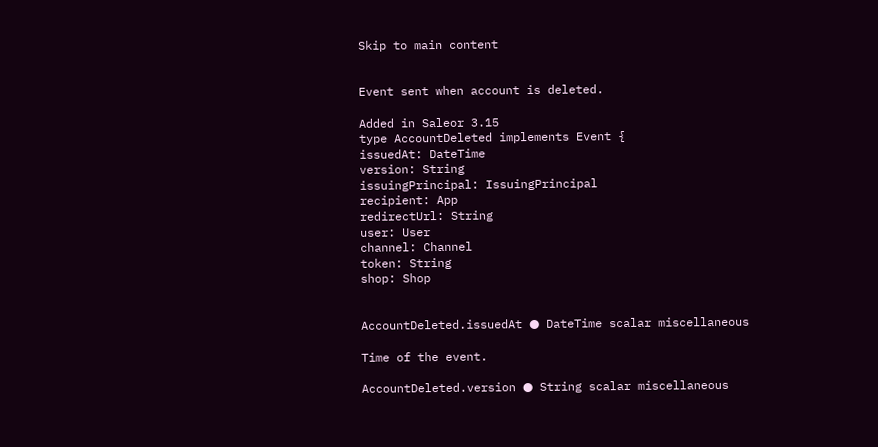Skip to main content


Event sent when account is deleted.

Added in Saleor 3.15
type AccountDeleted implements Event {
issuedAt: DateTime
version: String
issuingPrincipal: IssuingPrincipal
recipient: App
redirectUrl: String
user: User
channel: Channel
token: String
shop: Shop


AccountDeleted.issuedAt ● DateTime scalar miscellaneous

Time of the event.

AccountDeleted.version ● String scalar miscellaneous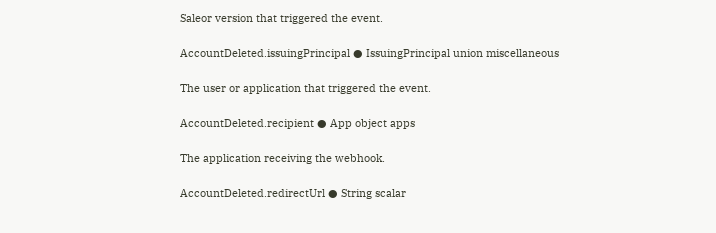Saleor version that triggered the event.

AccountDeleted.issuingPrincipal ● IssuingPrincipal union miscellaneous

The user or application that triggered the event.

AccountDeleted.recipient ● App object apps

The application receiving the webhook.

AccountDeleted.redirectUrl ● String scalar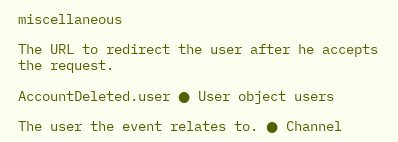miscellaneous

The URL to redirect the user after he accepts the request.

AccountDeleted.user ● User object users

The user the event relates to. ● Channel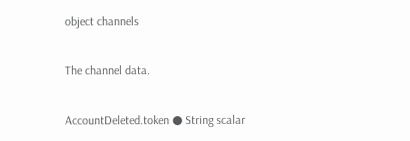object channels

The channel data.

AccountDeleted.token ● String scalar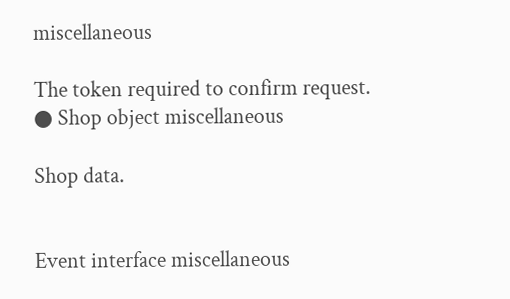miscellaneous

The token required to confirm request. ● Shop object miscellaneous

Shop data.


Event interface miscellaneous